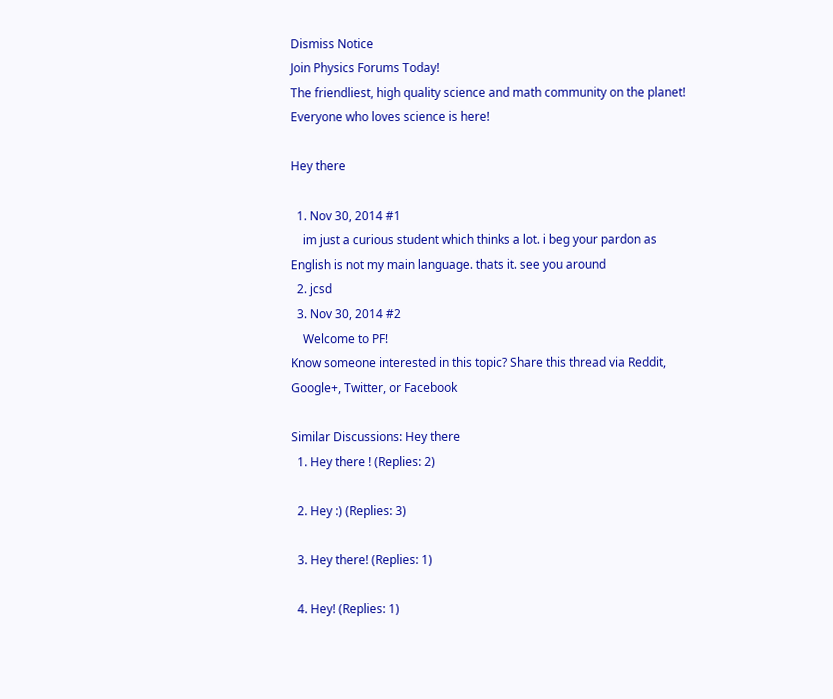Dismiss Notice
Join Physics Forums Today!
The friendliest, high quality science and math community on the planet! Everyone who loves science is here!

Hey there

  1. Nov 30, 2014 #1
    im just a curious student which thinks a lot. i beg your pardon as English is not my main language. thats it. see you around
  2. jcsd
  3. Nov 30, 2014 #2
    Welcome to PF!
Know someone interested in this topic? Share this thread via Reddit, Google+, Twitter, or Facebook

Similar Discussions: Hey there
  1. Hey there ! (Replies: 2)

  2. Hey :) (Replies: 3)

  3. Hey there! (Replies: 1)

  4. Hey! (Replies: 1)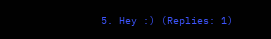5. Hey :) (Replies: 1)